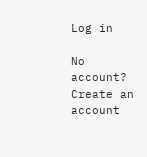Log in

No account? Create an account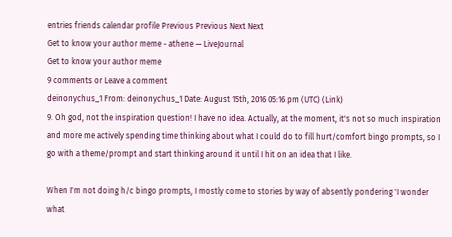entries friends calendar profile Previous Previous Next Next
Get to know your author meme - athene — LiveJournal
Get to know your author meme
9 comments or Leave a comment
deinonychus_1 From: deinonychus_1 Date: August 15th, 2016 05:16 pm (UTC) (Link)
9. Oh god, not the inspiration question! I have no idea. Actually, at the moment, it's not so much inspiration and more me actively spending time thinking about what I could do to fill hurt/comfort bingo prompts, so I go with a theme/prompt and start thinking around it until I hit on an idea that I like.

When I'm not doing h/c bingo prompts, I mostly come to stories by way of absently pondering 'I wonder what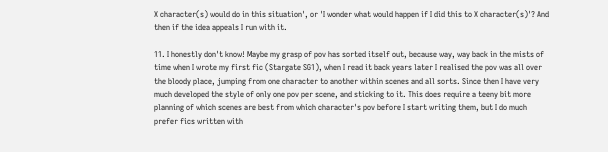X character(s) would do in this situation', or 'I wonder what would happen if I did this to X character(s)'? And then if the idea appeals I run with it.

11. I honestly don't know! Maybe my grasp of pov has sorted itself out, because way, way back in the mists of time when I wrote my first fic (Stargate SG1), when I read it back years later I realised the pov was all over the bloody place, jumping from one character to another within scenes and all sorts. Since then I have very much developed the style of only one pov per scene, and sticking to it. This does require a teeny bit more planning of which scenes are best from which character's pov before I start writing them, but I do much prefer fics written with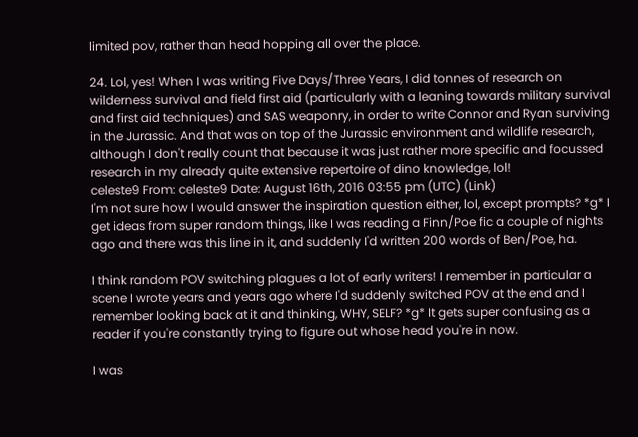limited pov, rather than head hopping all over the place.

24. Lol, yes! When I was writing Five Days/Three Years, I did tonnes of research on wilderness survival and field first aid (particularly with a leaning towards military survival and first aid techniques) and SAS weaponry, in order to write Connor and Ryan surviving in the Jurassic. And that was on top of the Jurassic environment and wildlife research, although I don't really count that because it was just rather more specific and focussed research in my already quite extensive repertoire of dino knowledge, lol!
celeste9 From: celeste9 Date: August 16th, 2016 03:55 pm (UTC) (Link)
I'm not sure how I would answer the inspiration question either, lol, except prompts? *g* I get ideas from super random things, like I was reading a Finn/Poe fic a couple of nights ago and there was this line in it, and suddenly I'd written 200 words of Ben/Poe, ha.

I think random POV switching plagues a lot of early writers! I remember in particular a scene I wrote years and years ago where I'd suddenly switched POV at the end and I remember looking back at it and thinking, WHY, SELF? *g* It gets super confusing as a reader if you're constantly trying to figure out whose head you're in now.

I was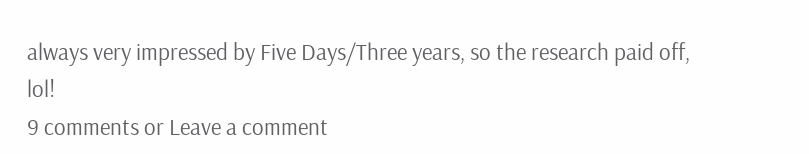always very impressed by Five Days/Three years, so the research paid off, lol!
9 comments or Leave a comment